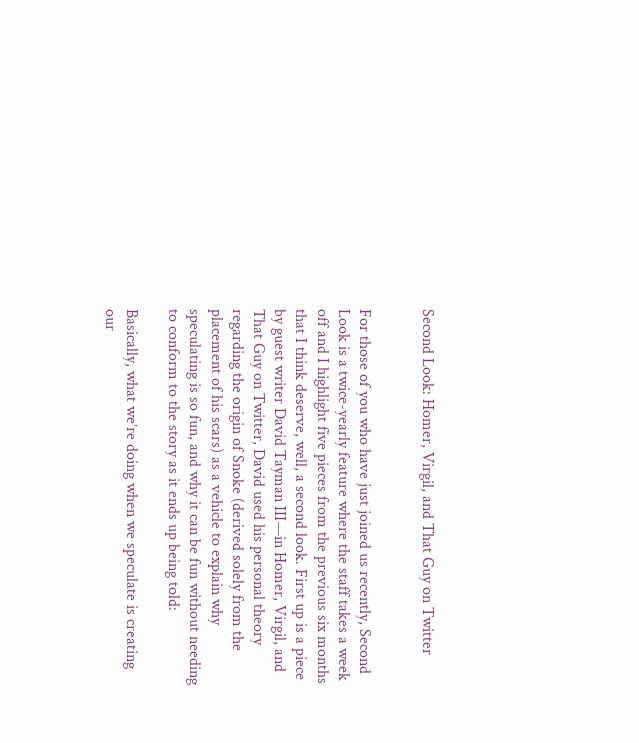Second Look: Homer, Virgil, and That Guy on Twitter


For those of you who have just joined us recently, Second Look is a twice-yearly feature where the staff takes a week off and I highlight five pieces from the previous six months that I think deserve, well, a second look. First up is a piece by guest writer David Tayman III—in Homer, Virgil, and That Guy on Twitter, David used his personal theory regarding the origin of Snoke (derived solely from the placement of his scars) as a vehicle to explain why speculating is so fun, and why it can be fun without needing to conform to the story as it ends up being told:

Basically, what we’re doing when we speculate is creating our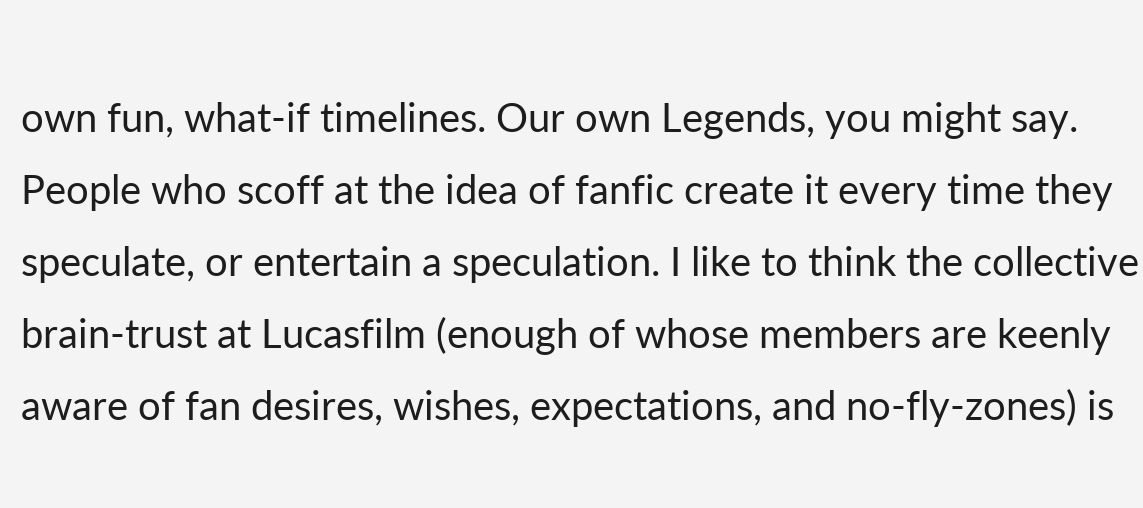own fun, what-if timelines. Our own Legends, you might say. People who scoff at the idea of fanfic create it every time they speculate, or entertain a speculation. I like to think the collective brain-trust at Lucasfilm (enough of whose members are keenly aware of fan desires, wishes, expectations, and no-fly-zones) is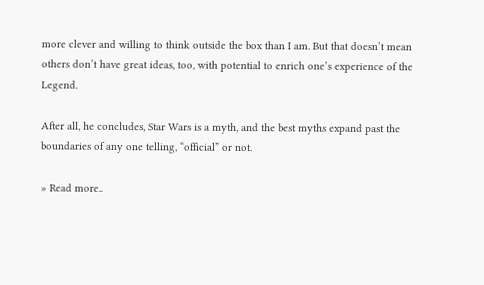more clever and willing to think outside the box than I am. But that doesn’t mean others don’t have great ideas, too, with potential to enrich one’s experience of the Legend.

After all, he concludes, Star Wars is a myth, and the best myths expand past the boundaries of any one telling, “official” or not.

» Read more..